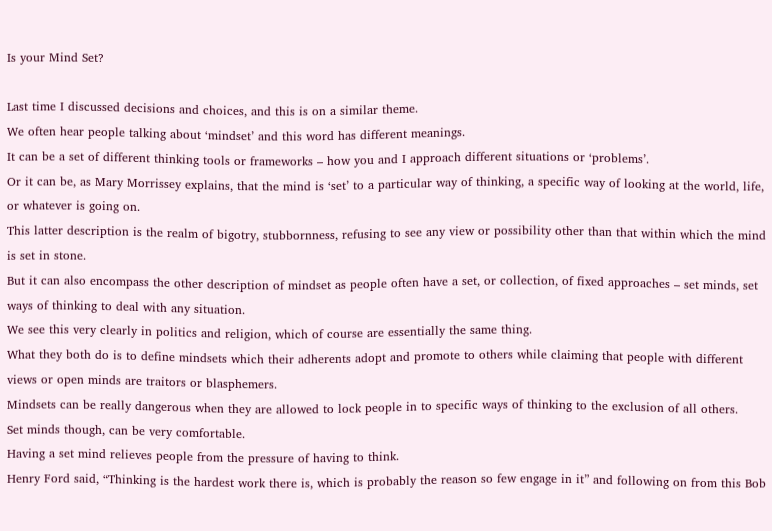Is your Mind Set?

Last time I discussed decisions and choices, and this is on a similar theme.
We often hear people talking about ‘mindset’ and this word has different meanings.
It can be a set of different thinking tools or frameworks – how you and I approach different situations or ‘problems’.
Or it can be, as Mary Morrissey explains, that the mind is ‘set’ to a particular way of thinking, a specific way of looking at the world, life, or whatever is going on.
This latter description is the realm of bigotry, stubbornness, refusing to see any view or possibility other than that within which the mind is set in stone.
But it can also encompass the other description of mindset as people often have a set, or collection, of fixed approaches – set minds, set ways of thinking to deal with any situation.
We see this very clearly in politics and religion, which of course are essentially the same thing.
What they both do is to define mindsets which their adherents adopt and promote to others while claiming that people with different views or open minds are traitors or blasphemers.
Mindsets can be really dangerous when they are allowed to lock people in to specific ways of thinking to the exclusion of all others.
Set minds though, can be very comfortable.
Having a set mind relieves people from the pressure of having to think.
Henry Ford said, “Thinking is the hardest work there is, which is probably the reason so few engage in it” and following on from this Bob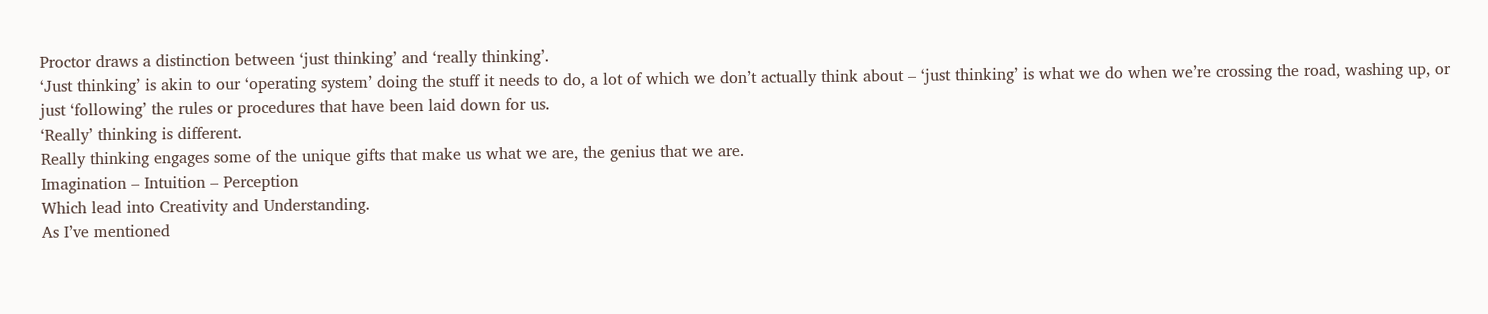Proctor draws a distinction between ‘just thinking’ and ‘really thinking’.
‘Just thinking’ is akin to our ‘operating system’ doing the stuff it needs to do, a lot of which we don’t actually think about – ‘just thinking’ is what we do when we’re crossing the road, washing up, or just ‘following’ the rules or procedures that have been laid down for us.
‘Really’ thinking is different.
Really thinking engages some of the unique gifts that make us what we are, the genius that we are.
Imagination – Intuition – Perception
Which lead into Creativity and Understanding.
As I’ve mentioned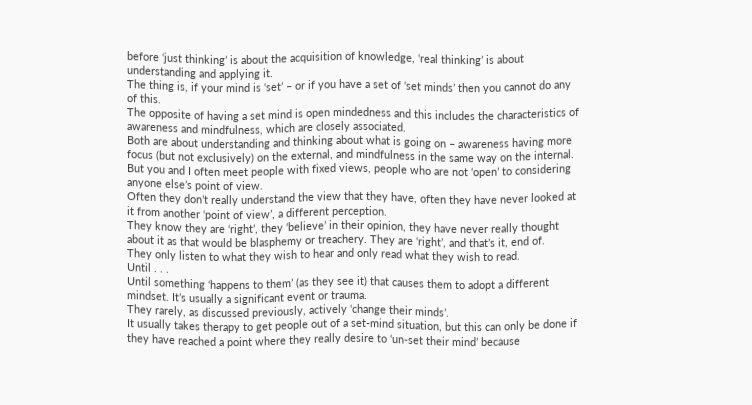before ‘just thinking’ is about the acquisition of knowledge, ‘real thinking’ is about understanding and applying it.
The thing is, if your mind is ‘set’ – or if you have a set of ‘set minds’ then you cannot do any of this.
The opposite of having a set mind is open mindedness and this includes the characteristics of awareness and mindfulness, which are closely associated.
Both are about understanding and thinking about what is going on – awareness having more focus (but not exclusively) on the external, and mindfulness in the same way on the internal.
But you and I often meet people with fixed views, people who are not ‘open’ to considering anyone else’s point of view.
Often they don’t really understand the view that they have, often they have never looked at it from another ‘point of view’, a different perception.
They know they are ‘right’, they ‘believe’ in their opinion, they have never really thought about it as that would be blasphemy or treachery. They are ‘right’, and that’s it, end of.
They only listen to what they wish to hear and only read what they wish to read.
Until . . .
Until something ‘happens to them’ (as they see it) that causes them to adopt a different mindset. It’s usually a significant event or trauma.
They rarely, as discussed previously, actively ‘change their minds’.
It usually takes therapy to get people out of a set-mind situation, but this can only be done if they have reached a point where they really desire to ‘un-set their mind’ because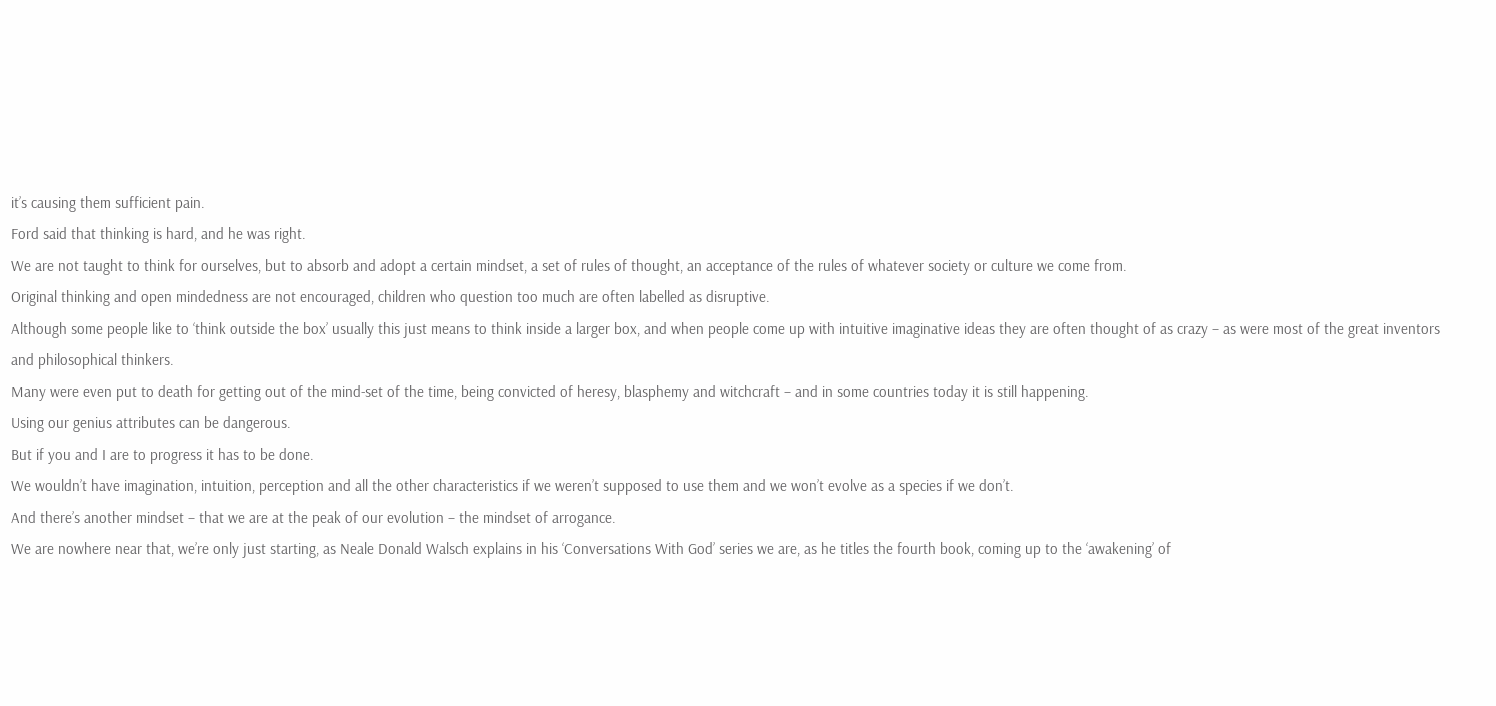it’s causing them sufficient pain.
Ford said that thinking is hard, and he was right.
We are not taught to think for ourselves, but to absorb and adopt a certain mindset, a set of rules of thought, an acceptance of the rules of whatever society or culture we come from.
Original thinking and open mindedness are not encouraged, children who question too much are often labelled as disruptive.
Although some people like to ‘think outside the box’ usually this just means to think inside a larger box, and when people come up with intuitive imaginative ideas they are often thought of as crazy – as were most of the great inventors and philosophical thinkers.
Many were even put to death for getting out of the mind-set of the time, being convicted of heresy, blasphemy and witchcraft – and in some countries today it is still happening.
Using our genius attributes can be dangerous.
But if you and I are to progress it has to be done.
We wouldn’t have imagination, intuition, perception and all the other characteristics if we weren’t supposed to use them and we won’t evolve as a species if we don’t.
And there’s another mindset – that we are at the peak of our evolution – the mindset of arrogance.
We are nowhere near that, we’re only just starting, as Neale Donald Walsch explains in his ‘Conversations With God’ series we are, as he titles the fourth book, coming up to the ‘awakening’ of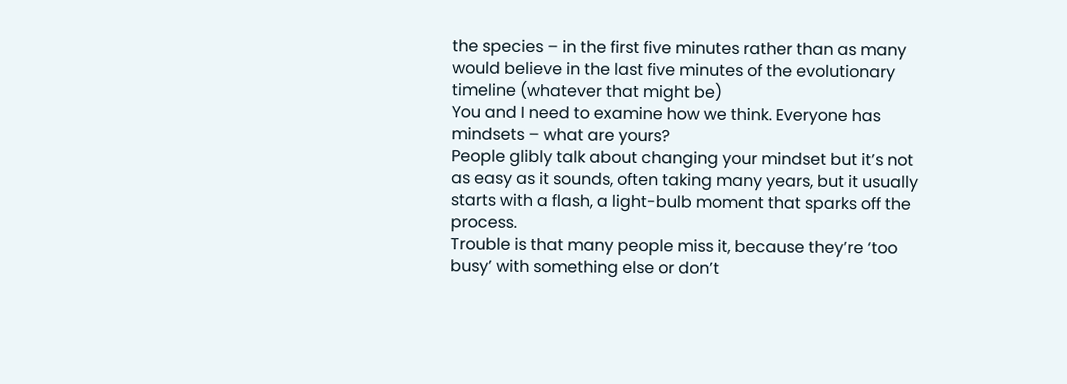the species – in the first five minutes rather than as many would believe in the last five minutes of the evolutionary timeline (whatever that might be)
You and I need to examine how we think. Everyone has mindsets – what are yours?
People glibly talk about changing your mindset but it’s not as easy as it sounds, often taking many years, but it usually starts with a flash, a light-bulb moment that sparks off the process.
Trouble is that many people miss it, because they’re ‘too busy’ with something else or don’t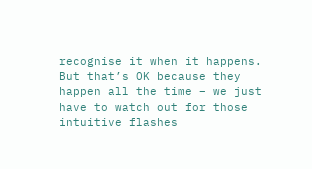recognise it when it happens.
But that’s OK because they happen all the time – we just have to watch out for those intuitive flashes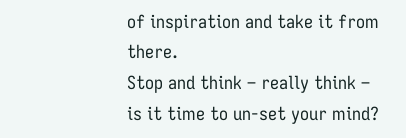of inspiration and take it from there.
Stop and think – really think – is it time to un-set your mind?